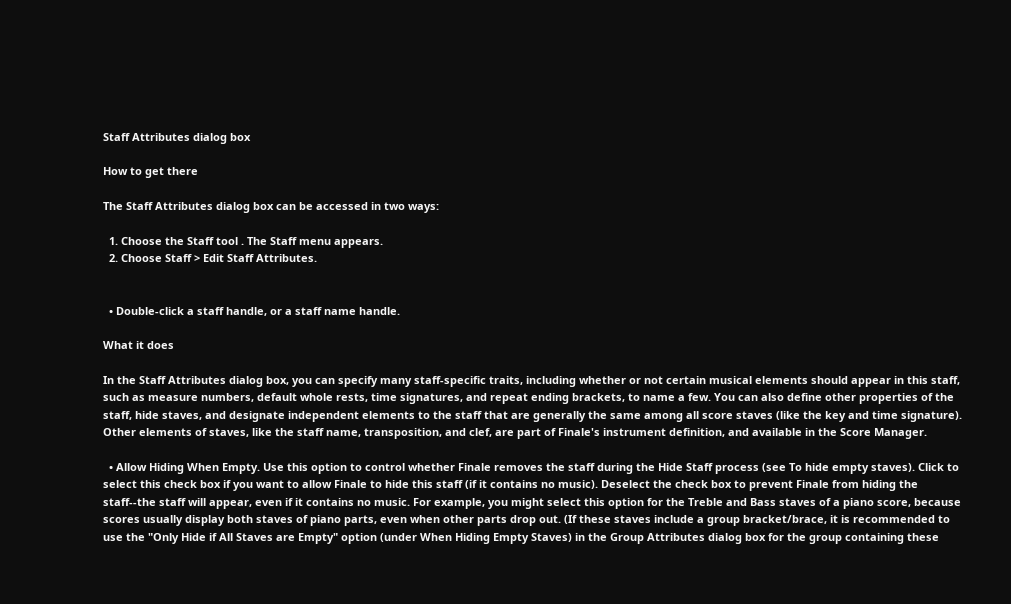Staff Attributes dialog box

How to get there

The Staff Attributes dialog box can be accessed in two ways:

  1. Choose the Staff tool . The Staff menu appears.
  2. Choose Staff > Edit Staff Attributes.


  • Double-click a staff handle, or a staff name handle.

What it does

In the Staff Attributes dialog box, you can specify many staff-specific traits, including whether or not certain musical elements should appear in this staff, such as measure numbers, default whole rests, time signatures, and repeat ending brackets, to name a few. You can also define other properties of the staff, hide staves, and designate independent elements to the staff that are generally the same among all score staves (like the key and time signature). Other elements of staves, like the staff name, transposition, and clef, are part of Finale's instrument definition, and available in the Score Manager.

  • Allow Hiding When Empty. Use this option to control whether Finale removes the staff during the Hide Staff process (see To hide empty staves). Click to select this check box if you want to allow Finale to hide this staff (if it contains no music). Deselect the check box to prevent Finale from hiding the staff--the staff will appear, even if it contains no music. For example, you might select this option for the Treble and Bass staves of a piano score, because scores usually display both staves of piano parts, even when other parts drop out. (If these staves include a group bracket/brace, it is recommended to use the "Only Hide if All Staves are Empty" option (under When Hiding Empty Staves) in the Group Attributes dialog box for the group containing these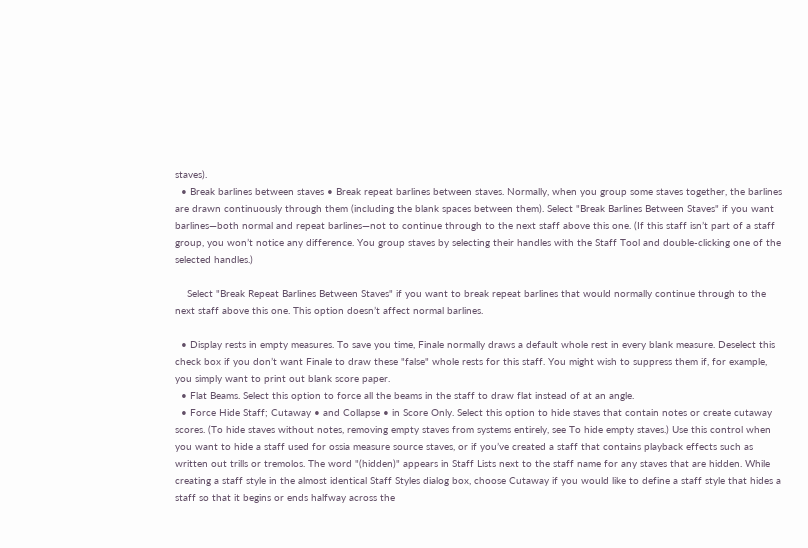staves).
  • Break barlines between staves • Break repeat barlines between staves. Normally, when you group some staves together, the barlines are drawn continuously through them (including the blank spaces between them). Select "Break Barlines Between Staves" if you want barlines—both normal and repeat barlines—not to continue through to the next staff above this one. (If this staff isn’t part of a staff group, you won’t notice any difference. You group staves by selecting their handles with the Staff Tool and double-clicking one of the selected handles.)

    Select "Break Repeat Barlines Between Staves" if you want to break repeat barlines that would normally continue through to the next staff above this one. This option doesn’t affect normal barlines.

  • Display rests in empty measures. To save you time, Finale normally draws a default whole rest in every blank measure. Deselect this check box if you don’t want Finale to draw these "false" whole rests for this staff. You might wish to suppress them if, for example, you simply want to print out blank score paper.
  • Flat Beams. Select this option to force all the beams in the staff to draw flat instead of at an angle.
  • Force Hide Staff; Cutaway • and Collapse • in Score Only. Select this option to hide staves that contain notes or create cutaway scores. (To hide staves without notes, removing empty staves from systems entirely, see To hide empty staves.) Use this control when you want to hide a staff used for ossia measure source staves, or if you’ve created a staff that contains playback effects such as written out trills or tremolos. The word "(hidden)" appears in Staff Lists next to the staff name for any staves that are hidden. While creating a staff style in the almost identical Staff Styles dialog box, choose Cutaway if you would like to define a staff style that hides a staff so that it begins or ends halfway across the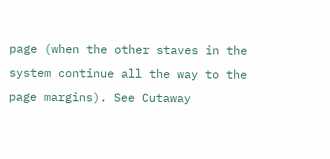page (when the other staves in the system continue all the way to the page margins). See Cutaway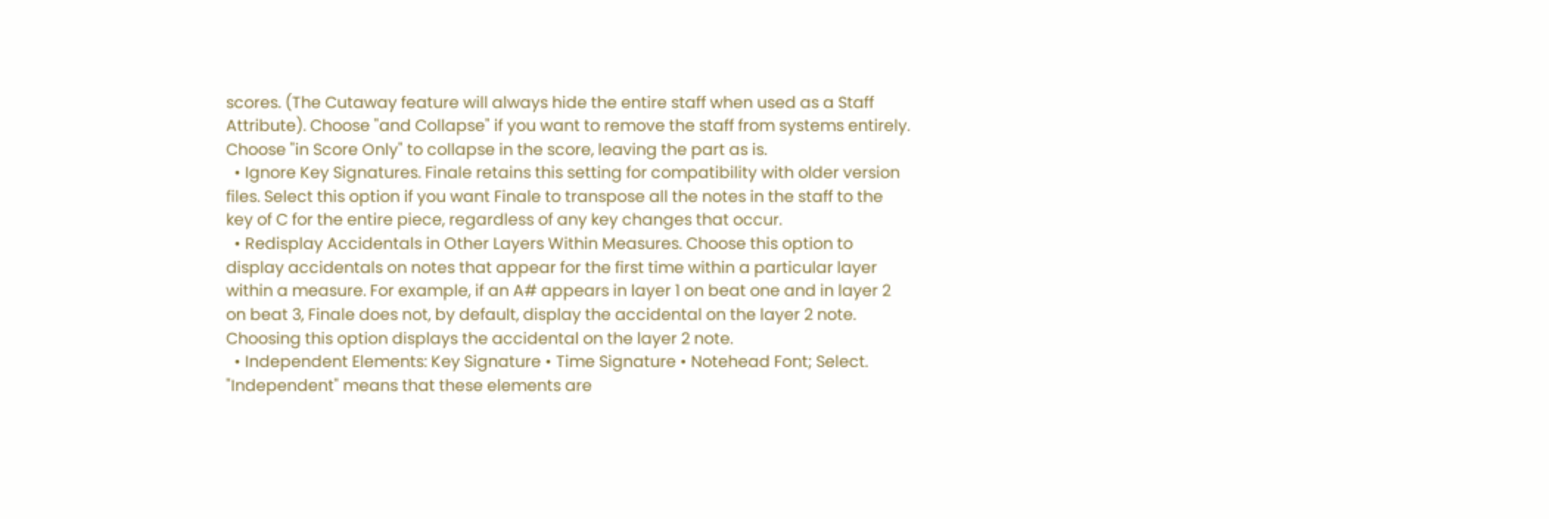scores. (The Cutaway feature will always hide the entire staff when used as a Staff Attribute). Choose "and Collapse" if you want to remove the staff from systems entirely. Choose "in Score Only" to collapse in the score, leaving the part as is.
  • Ignore Key Signatures. Finale retains this setting for compatibility with older version files. Select this option if you want Finale to transpose all the notes in the staff to the key of C for the entire piece, regardless of any key changes that occur.
  • Redisplay Accidentals in Other Layers Within Measures. Choose this option to display accidentals on notes that appear for the first time within a particular layer within a measure. For example, if an A# appears in layer 1 on beat one and in layer 2 on beat 3, Finale does not, by default, display the accidental on the layer 2 note. Choosing this option displays the accidental on the layer 2 note.
  • Independent Elements: Key Signature • Time Signature • Notehead Font; Select. "Independent" means that these elements are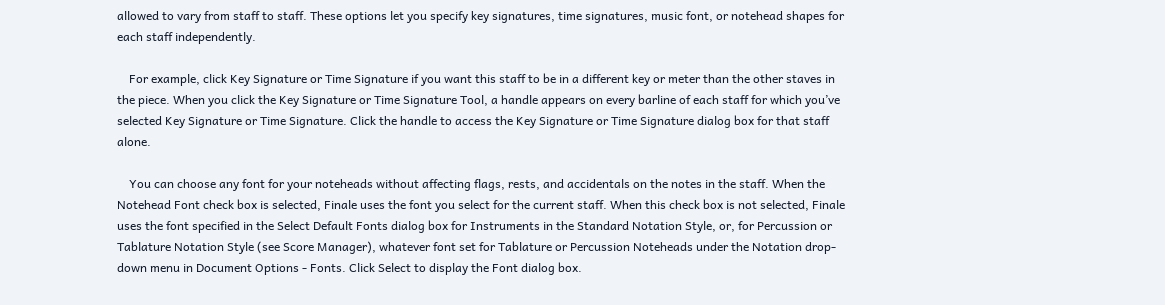allowed to vary from staff to staff. These options let you specify key signatures, time signatures, music font, or notehead shapes for each staff independently.

    For example, click Key Signature or Time Signature if you want this staff to be in a different key or meter than the other staves in the piece. When you click the Key Signature or Time Signature Tool, a handle appears on every barline of each staff for which you’ve selected Key Signature or Time Signature. Click the handle to access the Key Signature or Time Signature dialog box for that staff alone.

    You can choose any font for your noteheads without affecting flags, rests, and accidentals on the notes in the staff. When the Notehead Font check box is selected, Finale uses the font you select for the current staff. When this check box is not selected, Finale uses the font specified in the Select Default Fonts dialog box for Instruments in the Standard Notation Style, or, for Percussion or Tablature Notation Style (see Score Manager), whatever font set for Tablature or Percussion Noteheads under the Notation drop-down menu in Document Options - Fonts. Click Select to display the Font dialog box.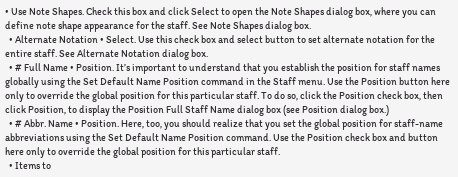• Use Note Shapes. Check this box and click Select to open the Note Shapes dialog box, where you can define note shape appearance for the staff. See Note Shapes dialog box.
  • Alternate Notation • Select. Use this check box and select button to set alternate notation for the entire staff. See Alternate Notation dialog box.
  • # Full Name • Position. It’s important to understand that you establish the position for staff names globally using the Set Default Name Position command in the Staff menu. Use the Position button here only to override the global position for this particular staff. To do so, click the Position check box, then click Position, to display the Position Full Staff Name dialog box (see Position dialog box.)
  • # Abbr. Name • Position. Here, too, you should realize that you set the global position for staff-name abbreviations using the Set Default Name Position command. Use the Position check box and button here only to override the global position for this particular staff.
  • Items to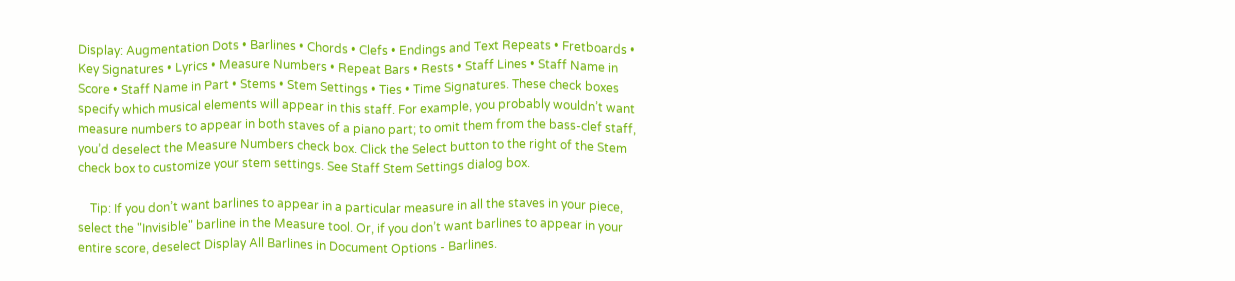Display: Augmentation Dots • Barlines • Chords • Clefs • Endings and Text Repeats • Fretboards • Key Signatures • Lyrics • Measure Numbers • Repeat Bars • Rests • Staff Lines • Staff Name in Score • Staff Name in Part • Stems • Stem Settings • Ties • Time Signatures. These check boxes specify which musical elements will appear in this staff. For example, you probably wouldn’t want measure numbers to appear in both staves of a piano part; to omit them from the bass-clef staff, you’d deselect the Measure Numbers check box. Click the Select button to the right of the Stem check box to customize your stem settings. See Staff Stem Settings dialog box.

    Tip: If you don’t want barlines to appear in a particular measure in all the staves in your piece, select the "Invisible" barline in the Measure tool. Or, if you don’t want barlines to appear in your entire score, deselect Display All Barlines in Document Options - Barlines.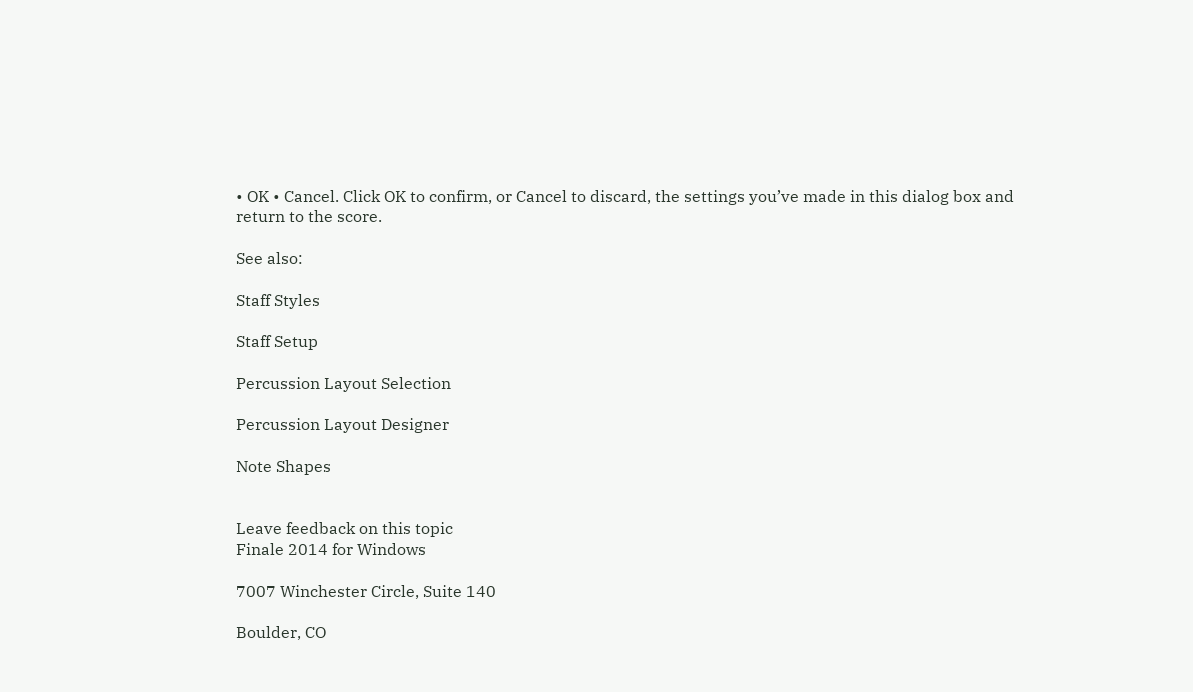• OK • Cancel. Click OK to confirm, or Cancel to discard, the settings you’ve made in this dialog box and return to the score.

See also:

Staff Styles

Staff Setup

Percussion Layout Selection

Percussion Layout Designer

Note Shapes


Leave feedback on this topic
Finale 2014 for Windows

7007 Winchester Circle, Suite 140

Boulder, CO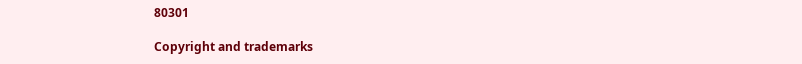80301

Copyright and trademarks